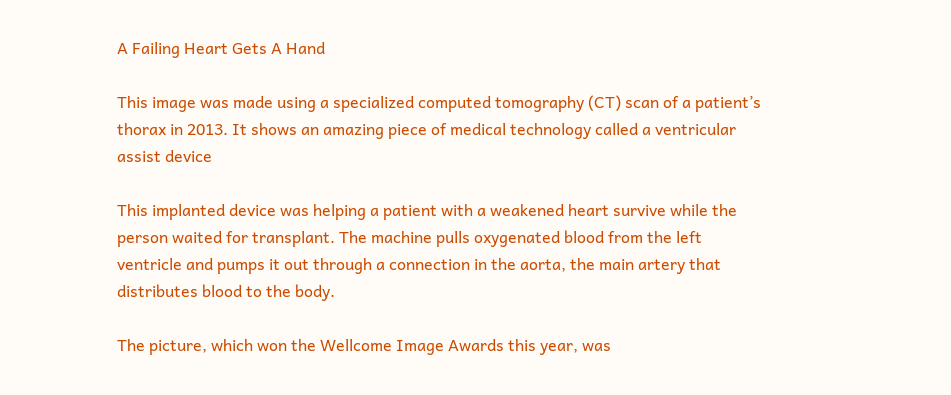A Failing Heart Gets A Hand

This image was made using a specialized computed tomography (CT) scan of a patient’s thorax in 2013. It shows an amazing piece of medical technology called a ventricular assist device

This implanted device was helping a patient with a weakened heart survive while the person waited for transplant. The machine pulls oxygenated blood from the left ventricle and pumps it out through a connection in the aorta, the main artery that distributes blood to the body.

The picture, which won the Wellcome Image Awards this year, was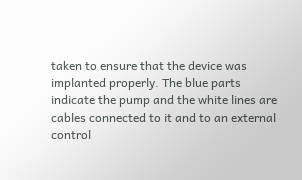taken to ensure that the device was implanted properly. The blue parts indicate the pump and the white lines are cables connected to it and to an external control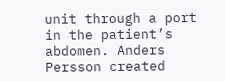unit through a port in the patient’s abdomen. Anders Persson created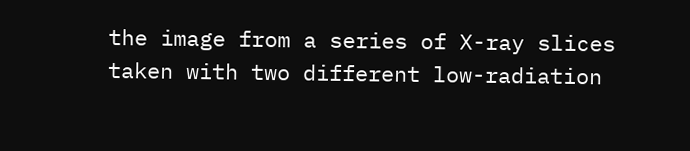the image from a series of X-ray slices taken with two different low-radiation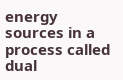energy sources in a process called dual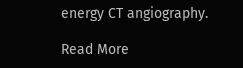energy CT angiography.

Read More